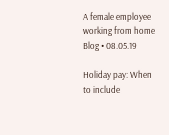A female employee working from home
Blog • 08.05.19

Holiday pay: When to include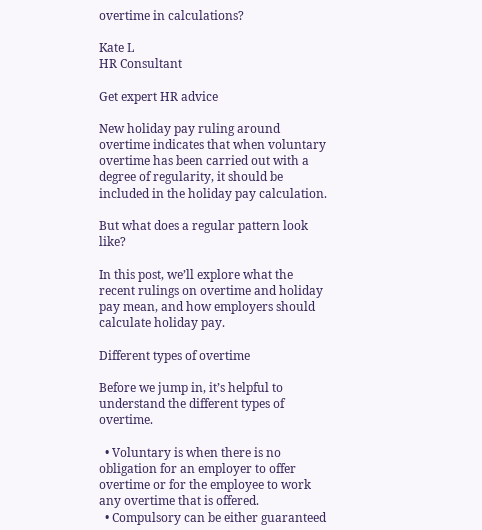overtime in calculations?

Kate L
HR Consultant

Get expert HR advice

New holiday pay ruling around overtime indicates that when voluntary overtime has been carried out with a degree of regularity, it should be included in the holiday pay calculation.

But what does a regular pattern look like?

In this post, we’ll explore what the recent rulings on overtime and holiday pay mean, and how employers should calculate holiday pay.

Different types of overtime

Before we jump in, it’s helpful to understand the different types of overtime.

  • Voluntary is when there is no obligation for an employer to offer overtime or for the employee to work any overtime that is offered.
  • Compulsory can be either guaranteed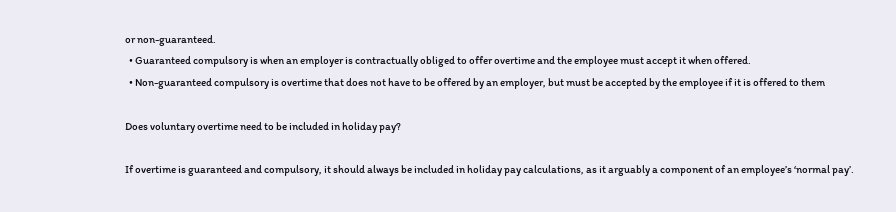or non-guaranteed.
  • Guaranteed compulsory is when an employer is contractually obliged to offer overtime and the employee must accept it when offered.
  • Non-guaranteed compulsory is overtime that does not have to be offered by an employer, but must be accepted by the employee if it is offered to them

Does voluntary overtime need to be included in holiday pay?

If overtime is guaranteed and compulsory, it should always be included in holiday pay calculations, as it arguably a component of an employee’s ‘normal pay’.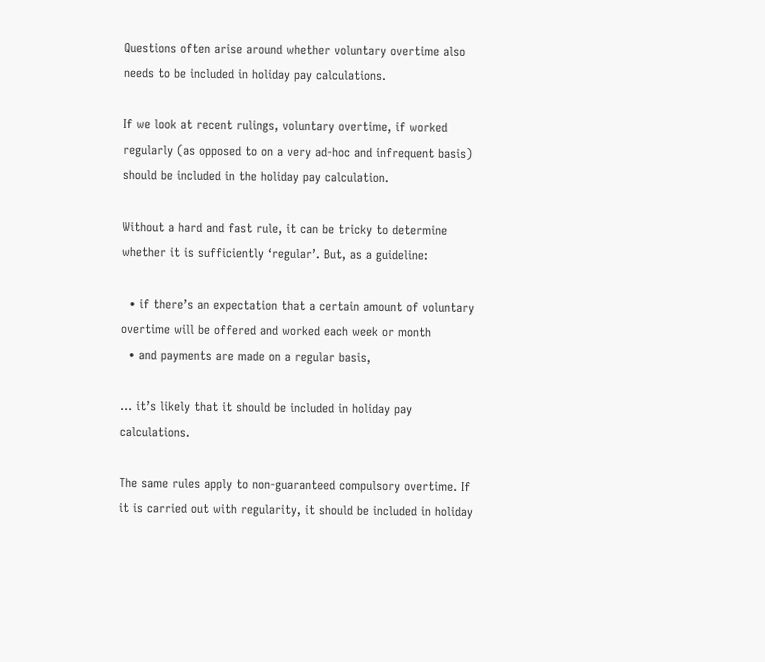Questions often arise around whether voluntary overtime also needs to be included in holiday pay calculations.

If we look at recent rulings, voluntary overtime, if worked regularly (as opposed to on a very ad-hoc and infrequent basis) should be included in the holiday pay calculation.

Without a hard and fast rule, it can be tricky to determine whether it is sufficiently ‘regular’. But, as a guideline:

  • if there’s an expectation that a certain amount of voluntary overtime will be offered and worked each week or month
  • and payments are made on a regular basis,

… it’s likely that it should be included in holiday pay calculations.

The same rules apply to non-guaranteed compulsory overtime. If it is carried out with regularity, it should be included in holiday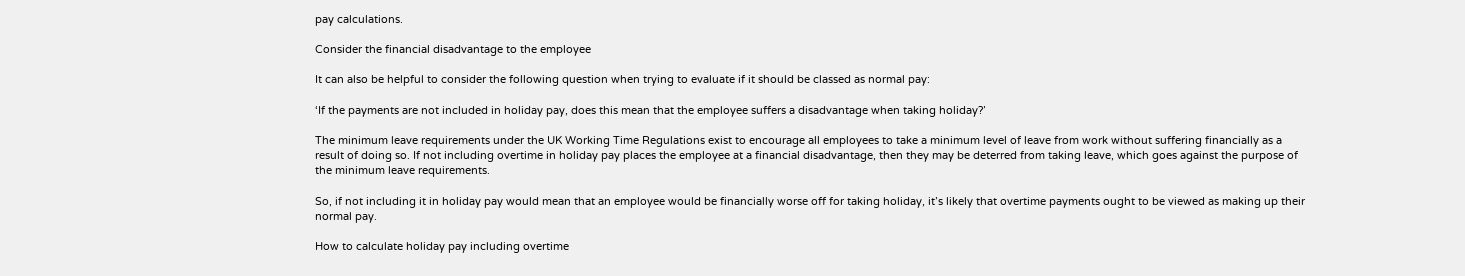pay calculations.

Consider the financial disadvantage to the employee

It can also be helpful to consider the following question when trying to evaluate if it should be classed as normal pay:

‘If the payments are not included in holiday pay, does this mean that the employee suffers a disadvantage when taking holiday?’

The minimum leave requirements under the UK Working Time Regulations exist to encourage all employees to take a minimum level of leave from work without suffering financially as a result of doing so. If not including overtime in holiday pay places the employee at a financial disadvantage, then they may be deterred from taking leave, which goes against the purpose of the minimum leave requirements.

So, if not including it in holiday pay would mean that an employee would be financially worse off for taking holiday, it’s likely that overtime payments ought to be viewed as making up their normal pay.

How to calculate holiday pay including overtime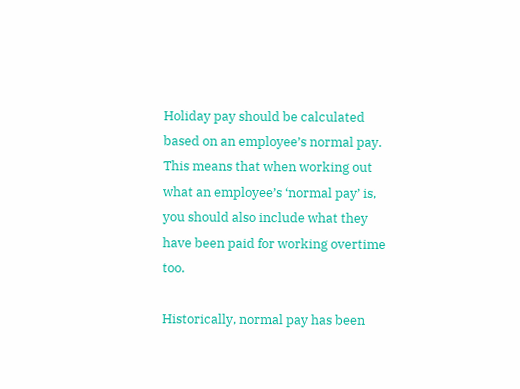Holiday pay should be calculated based on an employee’s normal pay. This means that when working out what an employee’s ‘normal pay’ is, you should also include what they have been paid for working overtime too.

Historically, normal pay has been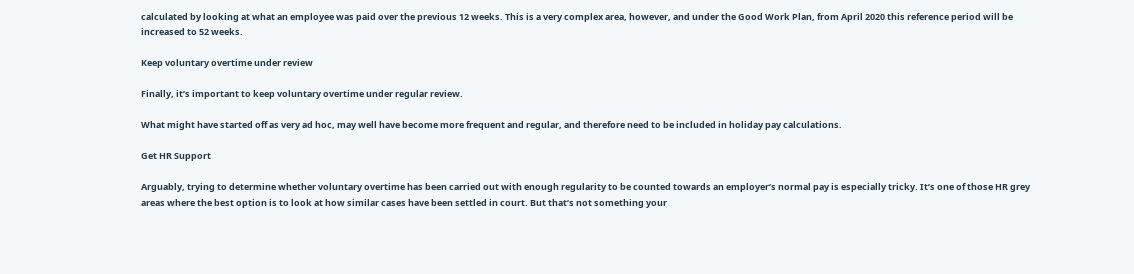calculated by looking at what an employee was paid over the previous 12 weeks. This is a very complex area, however, and under the Good Work Plan, from April 2020 this reference period will be increased to 52 weeks.

Keep voluntary overtime under review

Finally, it’s important to keep voluntary overtime under regular review.

What might have started off as very ad hoc, may well have become more frequent and regular, and therefore need to be included in holiday pay calculations.

Get HR Support

Arguably, trying to determine whether voluntary overtime has been carried out with enough regularity to be counted towards an employer’s normal pay is especially tricky. It’s one of those HR grey areas where the best option is to look at how similar cases have been settled in court. But that’s not something your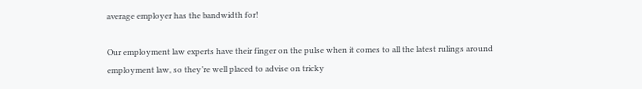average employer has the bandwidth for!

Our employment law experts have their finger on the pulse when it comes to all the latest rulings around employment law, so they’re well placed to advise on tricky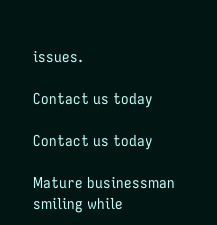issues.

Contact us today

Contact us today

Mature businessman smiling while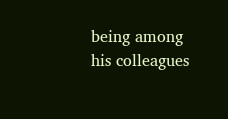being among his colleagues